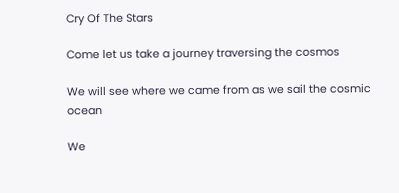Cry Of The Stars

Come let us take a journey traversing the cosmos

We will see where we came from as we sail the cosmic ocean

We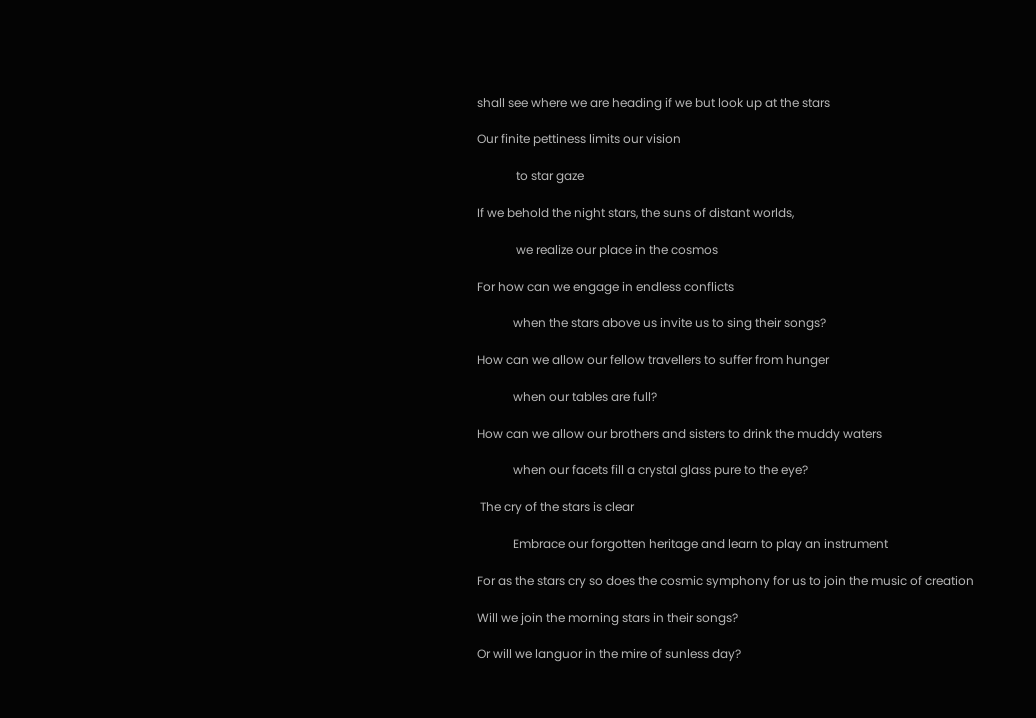shall see where we are heading if we but look up at the stars

Our finite pettiness limits our vision

             to star gaze

If we behold the night stars, the suns of distant worlds,

             we realize our place in the cosmos

For how can we engage in endless conflicts

            when the stars above us invite us to sing their songs?

How can we allow our fellow travellers to suffer from hunger

            when our tables are full?

How can we allow our brothers and sisters to drink the muddy waters

            when our facets fill a crystal glass pure to the eye?

 The cry of the stars is clear

            Embrace our forgotten heritage and learn to play an instrument

For as the stars cry so does the cosmic symphony for us to join the music of creation

Will we join the morning stars in their songs?

Or will we languor in the mire of sunless day?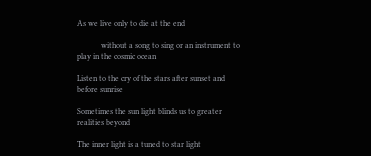As we live only to die at the end

            without a song to sing or an instrument to play in the cosmic ocean

Listen to the cry of the stars after sunset and before sunrise

Sometimes the sun light blinds us to greater realities beyond

The inner light is a tuned to star light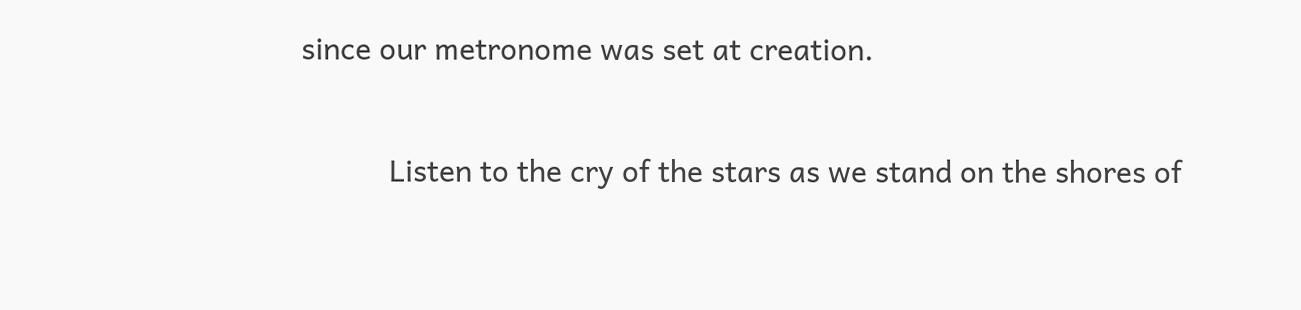since our metronome was set at creation.

           Listen to the cry of the stars as we stand on the shores of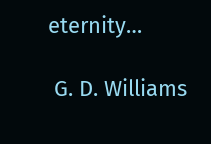eternity…

 G. D. Williams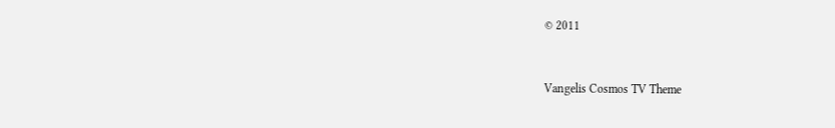© 2011


Vangelis Cosmos TV Theme